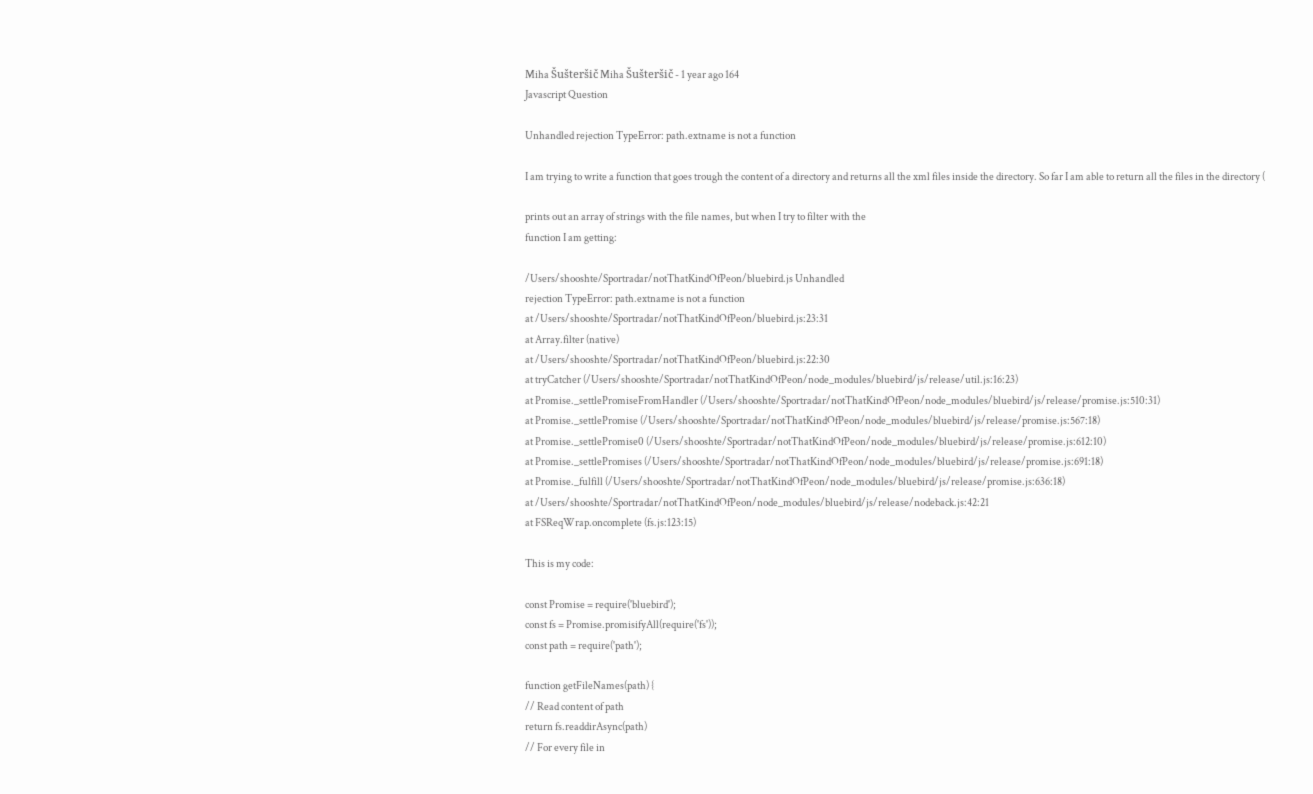Miha Šušteršič Miha Šušteršič - 1 year ago 164
Javascript Question

Unhandled rejection TypeError: path.extname is not a function

I am trying to write a function that goes trough the content of a directory and returns all the xml files inside the directory. So far I am able to return all the files in the directory (

prints out an array of strings with the file names, but when I try to filter with the
function I am getting:

/Users/shooshte/Sportradar/notThatKindOfPeon/bluebird.js Unhandled
rejection TypeError: path.extname is not a function
at /Users/shooshte/Sportradar/notThatKindOfPeon/bluebird.js:23:31
at Array.filter (native)
at /Users/shooshte/Sportradar/notThatKindOfPeon/bluebird.js:22:30
at tryCatcher (/Users/shooshte/Sportradar/notThatKindOfPeon/node_modules/bluebird/js/release/util.js:16:23)
at Promise._settlePromiseFromHandler (/Users/shooshte/Sportradar/notThatKindOfPeon/node_modules/bluebird/js/release/promise.js:510:31)
at Promise._settlePromise (/Users/shooshte/Sportradar/notThatKindOfPeon/node_modules/bluebird/js/release/promise.js:567:18)
at Promise._settlePromise0 (/Users/shooshte/Sportradar/notThatKindOfPeon/node_modules/bluebird/js/release/promise.js:612:10)
at Promise._settlePromises (/Users/shooshte/Sportradar/notThatKindOfPeon/node_modules/bluebird/js/release/promise.js:691:18)
at Promise._fulfill (/Users/shooshte/Sportradar/notThatKindOfPeon/node_modules/bluebird/js/release/promise.js:636:18)
at /Users/shooshte/Sportradar/notThatKindOfPeon/node_modules/bluebird/js/release/nodeback.js:42:21
at FSReqWrap.oncomplete (fs.js:123:15)

This is my code:

const Promise = require('bluebird');
const fs = Promise.promisifyAll(require('fs'));
const path = require('path');

function getFileNames(path) {
// Read content of path
return fs.readdirAsync(path)
// For every file in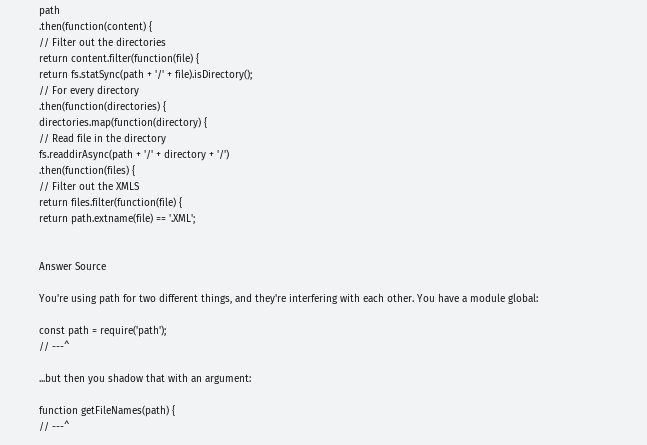path
.then(function(content) {
// Filter out the directories
return content.filter(function(file) {
return fs.statSync(path + '/' + file).isDirectory();
// For every directory
.then(function(directories) {
directories.map(function(directory) {
// Read file in the directory
fs.readdirAsync(path + '/' + directory + '/')
.then(function(files) {
// Filter out the XMLS
return files.filter(function(file) {
return path.extname(file) == '.XML';


Answer Source

You're using path for two different things, and they're interfering with each other. You have a module global:

const path = require('path');
// ---^

...but then you shadow that with an argument:

function getFileNames(path) {
// ---^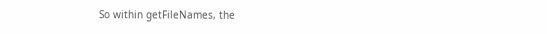So within getFileNames, the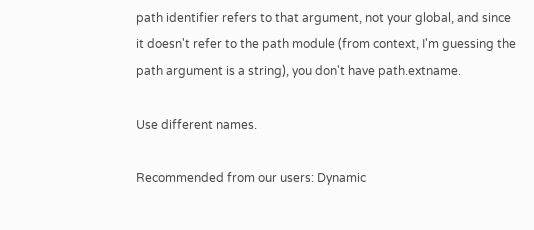path identifier refers to that argument, not your global, and since it doesn't refer to the path module (from context, I'm guessing the path argument is a string), you don't have path.extname.

Use different names.

Recommended from our users: Dynamic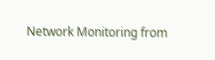Network Monitoring from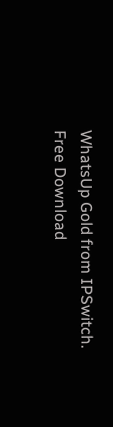WhatsUp Gold from IPSwitch. Free Download